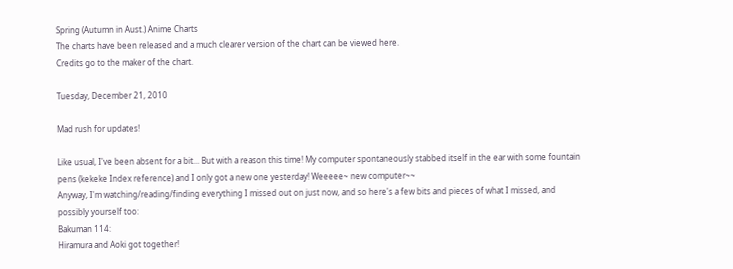Spring (Autumn in Aust.) Anime Charts
The charts have been released and a much clearer version of the chart can be viewed here.
Credits go to the maker of the chart.

Tuesday, December 21, 2010

Mad rush for updates!

Like usual, I've been absent for a bit... But with a reason this time! My computer spontaneously stabbed itself in the ear with some fountain pens (kekeke Index reference) and I only got a new one yesterday! Weeeee~ new computer~~
Anyway, I'm watching/reading/finding everything I missed out on just now, and so here's a few bits and pieces of what I missed, and possibly yourself too:
Bakuman 114:
Hiramura and Aoki got together!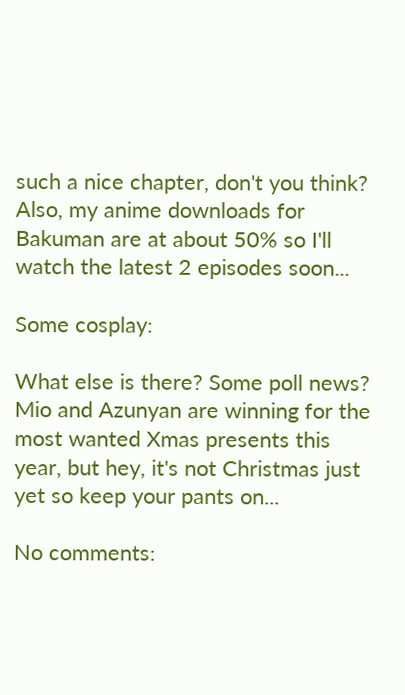such a nice chapter, don't you think? Also, my anime downloads for Bakuman are at about 50% so I'll watch the latest 2 episodes soon...

Some cosplay:

What else is there? Some poll news? Mio and Azunyan are winning for the most wanted Xmas presents this year, but hey, it's not Christmas just yet so keep your pants on...

No comments: